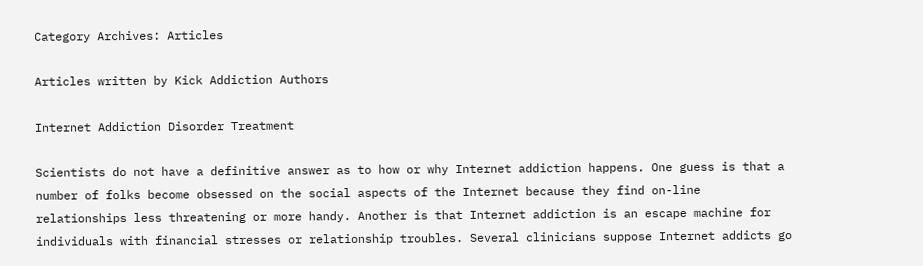Category Archives: Articles

Articles written by Kick Addiction Authors

Internet Addiction Disorder Treatment

Scientists do not have a definitive answer as to how or why Internet addiction happens. One guess is that a number of folks become obsessed on the social aspects of the Internet because they find on-line relationships less threatening or more handy. Another is that Internet addiction is an escape machine for individuals with financial stresses or relationship troubles. Several clinicians suppose Internet addicts go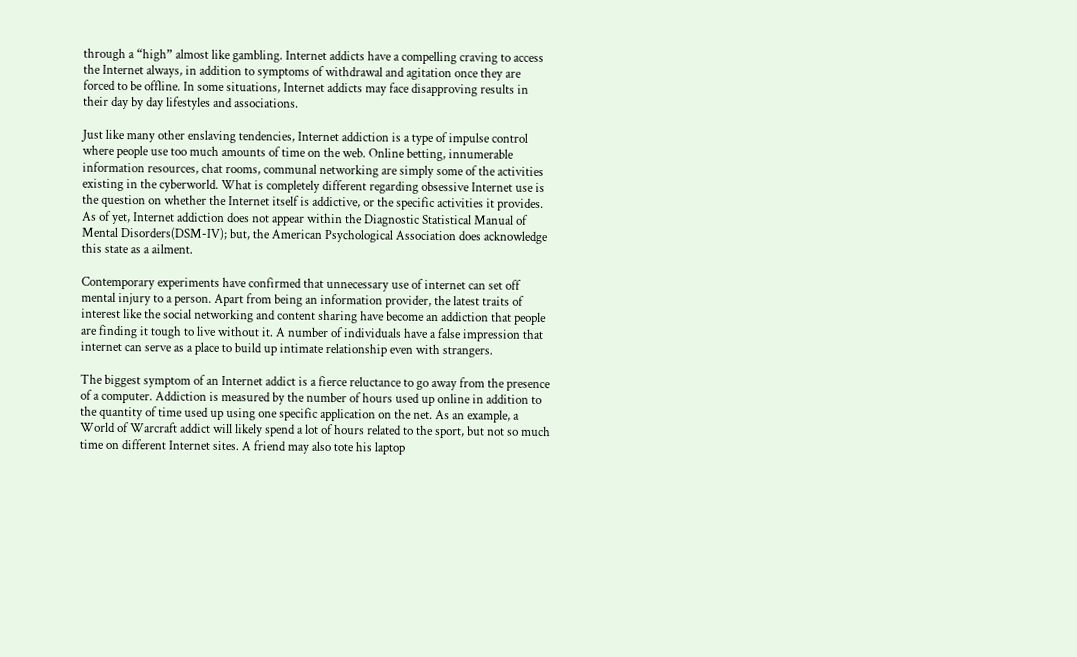through a “high” almost like gambling. Internet addicts have a compelling craving to access the Internet always, in addition to symptoms of withdrawal and agitation once they are forced to be offline. In some situations, Internet addicts may face disapproving results in their day by day lifestyles and associations.

Just like many other enslaving tendencies, Internet addiction is a type of impulse control where people use too much amounts of time on the web. Online betting, innumerable information resources, chat rooms, communal networking are simply some of the activities existing in the cyberworld. What is completely different regarding obsessive Internet use is the question on whether the Internet itself is addictive, or the specific activities it provides. As of yet, Internet addiction does not appear within the Diagnostic Statistical Manual of Mental Disorders(DSM-IV); but, the American Psychological Association does acknowledge this state as a ailment.

Contemporary experiments have confirmed that unnecessary use of internet can set off mental injury to a person. Apart from being an information provider, the latest traits of interest like the social networking and content sharing have become an addiction that people are finding it tough to live without it. A number of individuals have a false impression that internet can serve as a place to build up intimate relationship even with strangers.

The biggest symptom of an Internet addict is a fierce reluctance to go away from the presence of a computer. Addiction is measured by the number of hours used up online in addition to the quantity of time used up using one specific application on the net. As an example, a World of Warcraft addict will likely spend a lot of hours related to the sport, but not so much time on different Internet sites. A friend may also tote his laptop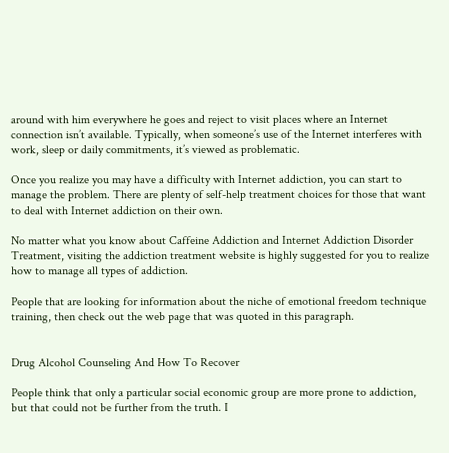around with him everywhere he goes and reject to visit places where an Internet connection isn’t available. Typically, when someone’s use of the Internet interferes with work, sleep or daily commitments, it’s viewed as problematic.

Once you realize you may have a difficulty with Internet addiction, you can start to manage the problem. There are plenty of self-help treatment choices for those that want to deal with Internet addiction on their own.

No matter what you know about Caffeine Addiction and Internet Addiction Disorder Treatment, visiting the addiction treatment website is highly suggested for you to realize how to manage all types of addiction.

People that are looking for information about the niche of emotional freedom technique training, then check out the web page that was quoted in this paragraph.


Drug Alcohol Counseling And How To Recover

People think that only a particular social economic group are more prone to addiction, but that could not be further from the truth. I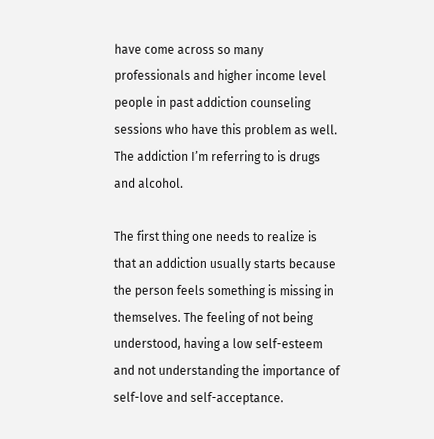have come across so many professionals and higher income level people in past addiction counseling sessions who have this problem as well. The addiction I’m referring to is drugs and alcohol.

The first thing one needs to realize is that an addiction usually starts because the person feels something is missing in themselves. The feeling of not being understood, having a low self-esteem and not understanding the importance of self-love and self-acceptance.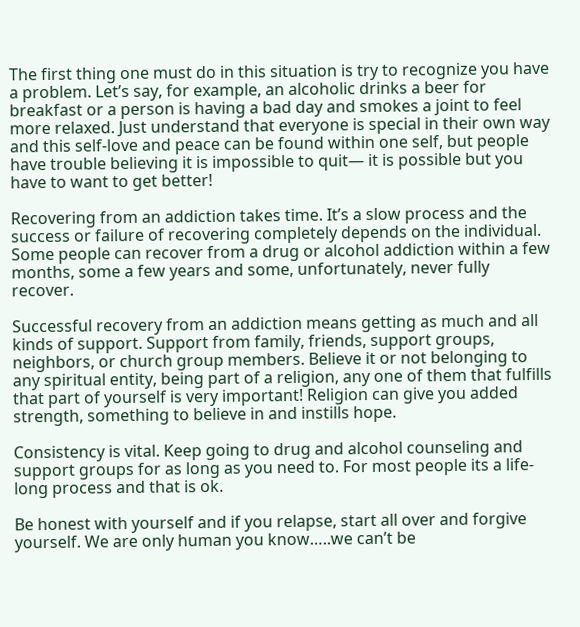The first thing one must do in this situation is try to recognize you have a problem. Let’s say, for example, an alcoholic drinks a beer for breakfast or a person is having a bad day and smokes a joint to feel more relaxed. Just understand that everyone is special in their own way and this self-love and peace can be found within one self, but people have trouble believing it is impossible to quit— it is possible but you have to want to get better!

Recovering from an addiction takes time. It’s a slow process and the success or failure of recovering completely depends on the individual. Some people can recover from a drug or alcohol addiction within a few months, some a few years and some, unfortunately, never fully recover.

Successful recovery from an addiction means getting as much and all kinds of support. Support from family, friends, support groups, neighbors, or church group members. Believe it or not belonging to any spiritual entity, being part of a religion, any one of them that fulfills that part of yourself is very important! Religion can give you added strength, something to believe in and instills hope.

Consistency is vital. Keep going to drug and alcohol counseling and support groups for as long as you need to. For most people its a life-long process and that is ok.

Be honest with yourself and if you relapse, start all over and forgive yourself. We are only human you know…..we can’t be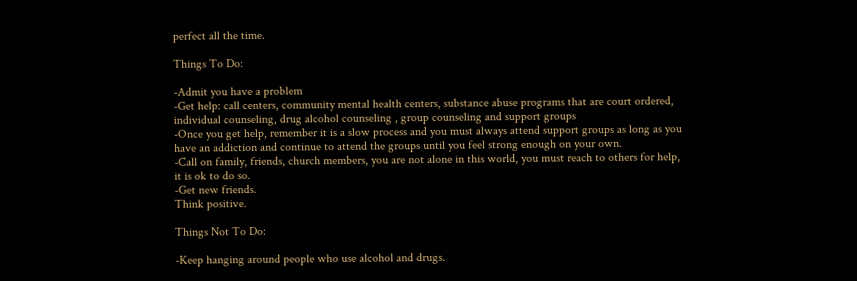perfect all the time.

Things To Do:

-Admit you have a problem
-Get help: call centers, community mental health centers, substance abuse programs that are court ordered, individual counseling, drug alcohol counseling , group counseling and support groups
-Once you get help, remember it is a slow process and you must always attend support groups as long as you have an addiction and continue to attend the groups until you feel strong enough on your own.
-Call on family, friends, church members, you are not alone in this world, you must reach to others for help, it is ok to do so.
-Get new friends.
Think positive.

Things Not To Do:

-Keep hanging around people who use alcohol and drugs.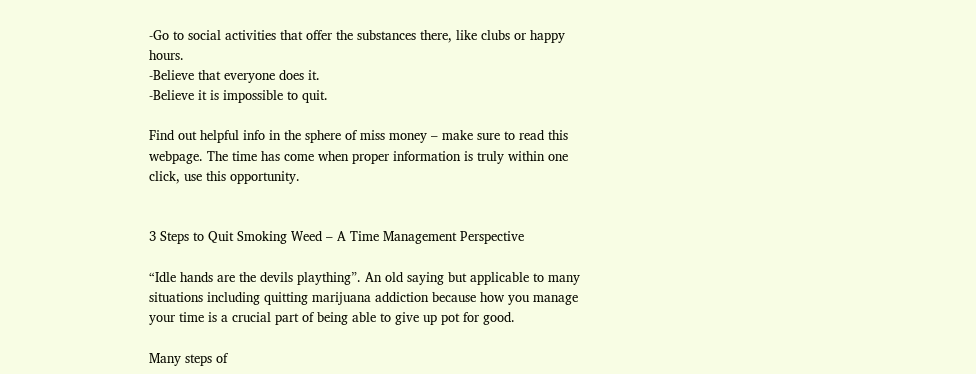-Go to social activities that offer the substances there, like clubs or happy hours.
-Believe that everyone does it.
-Believe it is impossible to quit.

Find out helpful info in the sphere of miss money – make sure to read this webpage. The time has come when proper information is truly within one click, use this opportunity.


3 Steps to Quit Smoking Weed – A Time Management Perspective

“Idle hands are the devils plaything”. An old saying but applicable to many situations including quitting marijuana addiction because how you manage your time is a crucial part of being able to give up pot for good.

Many steps of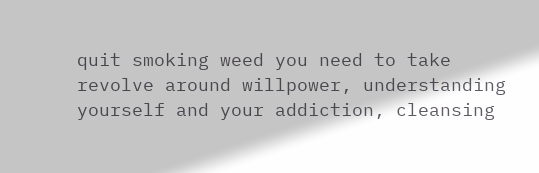quit smoking weed you need to take revolve around willpower, understanding yourself and your addiction, cleansing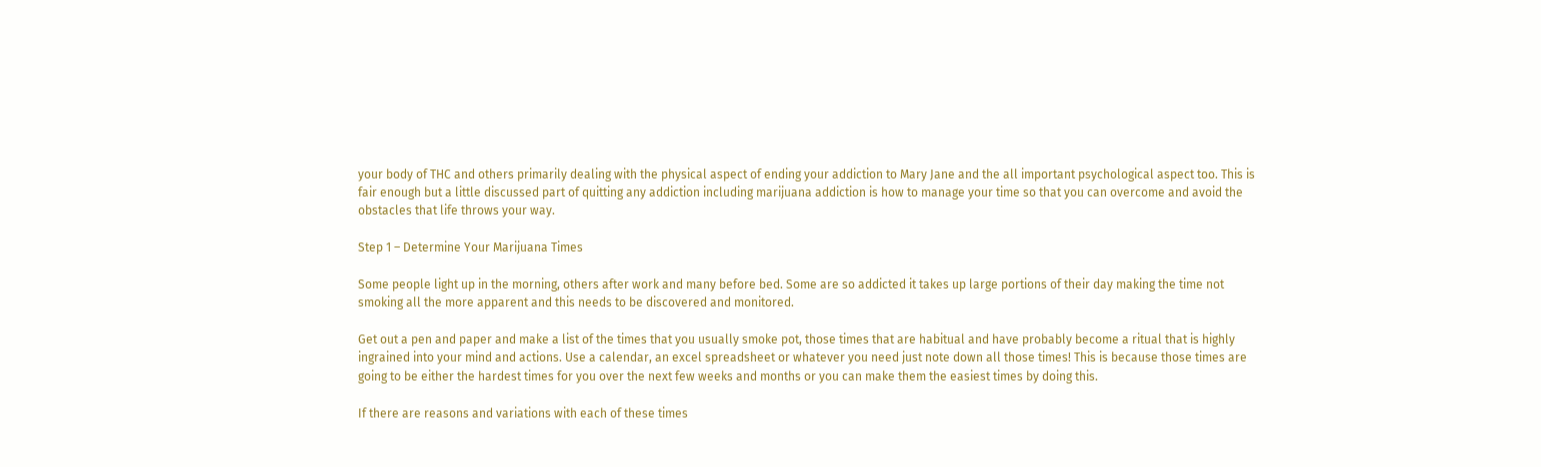your body of THC and others primarily dealing with the physical aspect of ending your addiction to Mary Jane and the all important psychological aspect too. This is fair enough but a little discussed part of quitting any addiction including marijuana addiction is how to manage your time so that you can overcome and avoid the obstacles that life throws your way.

Step 1 – Determine Your Marijuana Times

Some people light up in the morning, others after work and many before bed. Some are so addicted it takes up large portions of their day making the time not smoking all the more apparent and this needs to be discovered and monitored.

Get out a pen and paper and make a list of the times that you usually smoke pot, those times that are habitual and have probably become a ritual that is highly ingrained into your mind and actions. Use a calendar, an excel spreadsheet or whatever you need just note down all those times! This is because those times are going to be either the hardest times for you over the next few weeks and months or you can make them the easiest times by doing this.

If there are reasons and variations with each of these times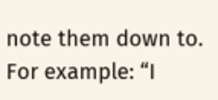note them down to. For example: “I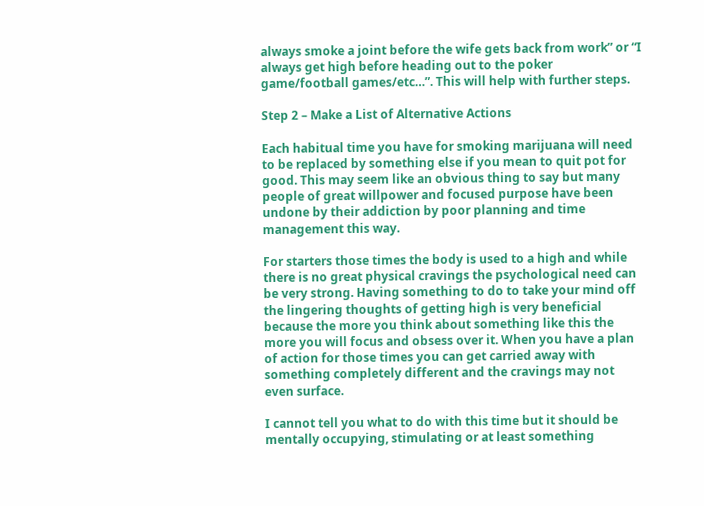always smoke a joint before the wife gets back from work” or “I always get high before heading out to the poker game/football games/etc…”. This will help with further steps.

Step 2 – Make a List of Alternative Actions

Each habitual time you have for smoking marijuana will need to be replaced by something else if you mean to quit pot for good. This may seem like an obvious thing to say but many people of great willpower and focused purpose have been undone by their addiction by poor planning and time management this way.

For starters those times the body is used to a high and while there is no great physical cravings the psychological need can be very strong. Having something to do to take your mind off the lingering thoughts of getting high is very beneficial because the more you think about something like this the more you will focus and obsess over it. When you have a plan of action for those times you can get carried away with something completely different and the cravings may not even surface.

I cannot tell you what to do with this time but it should be mentally occupying, stimulating or at least something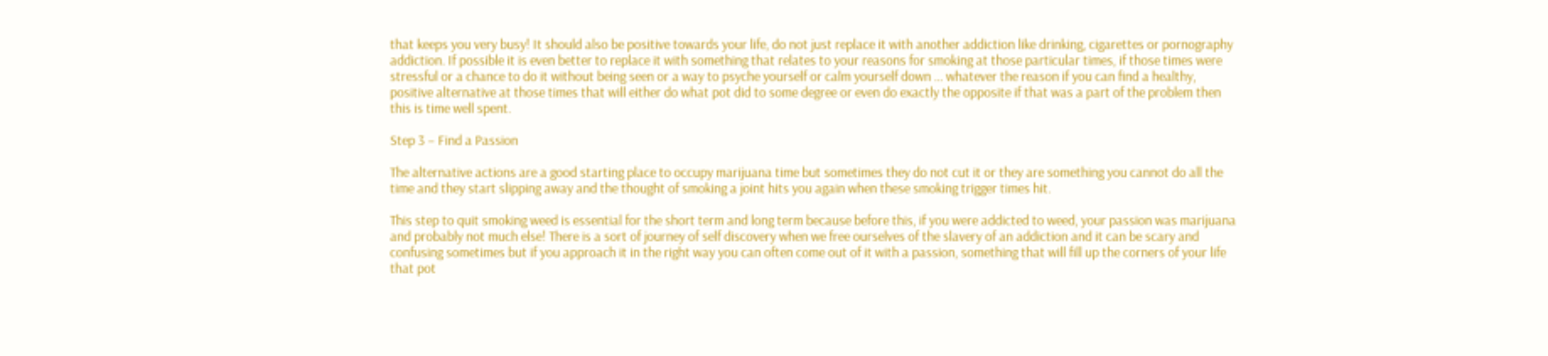that keeps you very busy! It should also be positive towards your life, do not just replace it with another addiction like drinking, cigarettes or pornography addiction. If possible it is even better to replace it with something that relates to your reasons for smoking at those particular times, if those times were stressful or a chance to do it without being seen or a way to psyche yourself or calm yourself down … whatever the reason if you can find a healthy, positive alternative at those times that will either do what pot did to some degree or even do exactly the opposite if that was a part of the problem then this is time well spent.

Step 3 – Find a Passion

The alternative actions are a good starting place to occupy marijuana time but sometimes they do not cut it or they are something you cannot do all the time and they start slipping away and the thought of smoking a joint hits you again when these smoking trigger times hit.

This step to quit smoking weed is essential for the short term and long term because before this, if you were addicted to weed, your passion was marijuana and probably not much else! There is a sort of journey of self discovery when we free ourselves of the slavery of an addiction and it can be scary and confusing sometimes but if you approach it in the right way you can often come out of it with a passion, something that will fill up the corners of your life that pot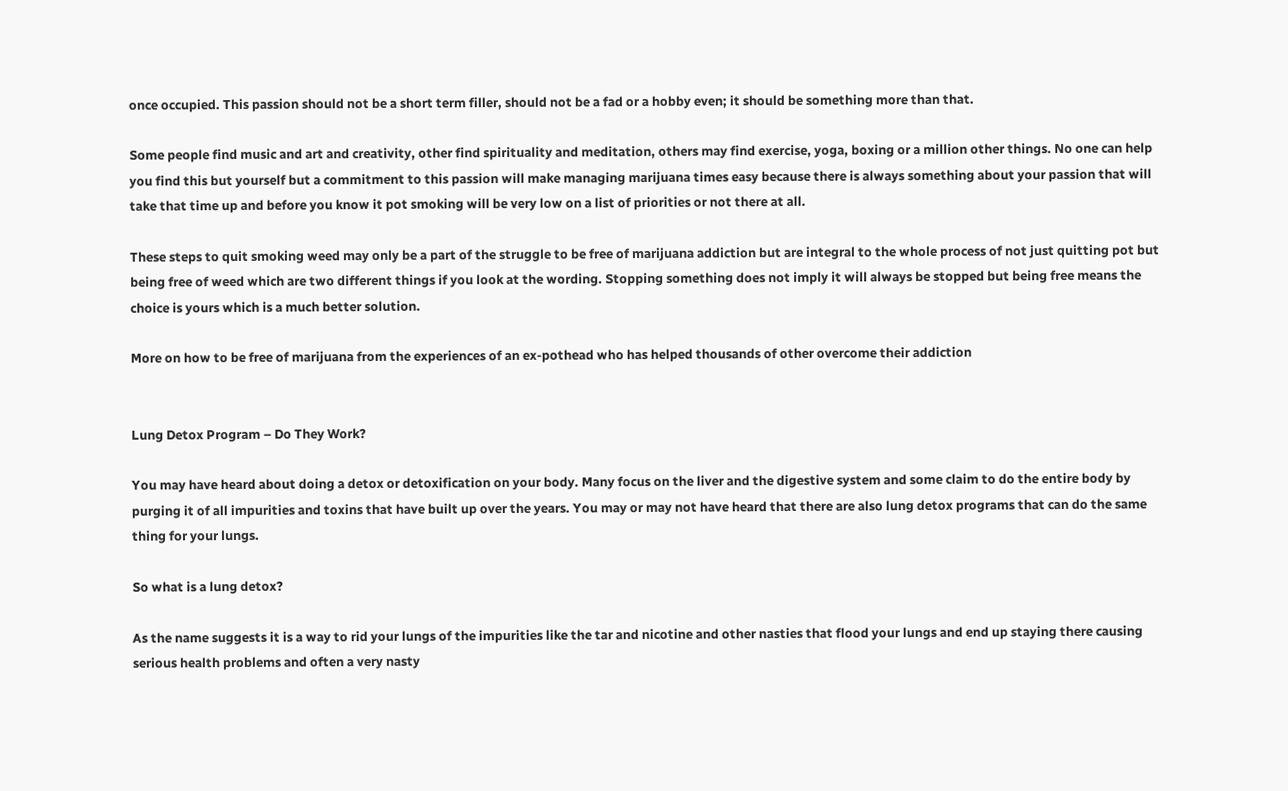once occupied. This passion should not be a short term filler, should not be a fad or a hobby even; it should be something more than that.

Some people find music and art and creativity, other find spirituality and meditation, others may find exercise, yoga, boxing or a million other things. No one can help you find this but yourself but a commitment to this passion will make managing marijuana times easy because there is always something about your passion that will take that time up and before you know it pot smoking will be very low on a list of priorities or not there at all.

These steps to quit smoking weed may only be a part of the struggle to be free of marijuana addiction but are integral to the whole process of not just quitting pot but being free of weed which are two different things if you look at the wording. Stopping something does not imply it will always be stopped but being free means the choice is yours which is a much better solution.

More on how to be free of marijuana from the experiences of an ex-pothead who has helped thousands of other overcome their addiction


Lung Detox Program – Do They Work?

You may have heard about doing a detox or detoxification on your body. Many focus on the liver and the digestive system and some claim to do the entire body by purging it of all impurities and toxins that have built up over the years. You may or may not have heard that there are also lung detox programs that can do the same thing for your lungs.

So what is a lung detox?

As the name suggests it is a way to rid your lungs of the impurities like the tar and nicotine and other nasties that flood your lungs and end up staying there causing serious health problems and often a very nasty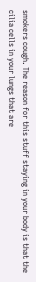smokers cough. The reason for this stuff staying in your body is that the cilia cells in your lungs that are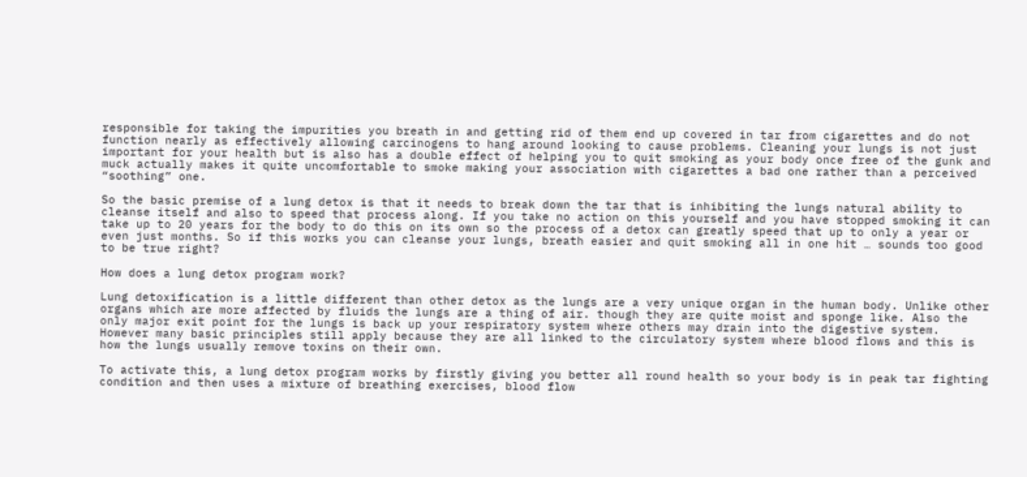responsible for taking the impurities you breath in and getting rid of them end up covered in tar from cigarettes and do not function nearly as effectively allowing carcinogens to hang around looking to cause problems. Cleaning your lungs is not just important for your health but is also has a double effect of helping you to quit smoking as your body once free of the gunk and muck actually makes it quite uncomfortable to smoke making your association with cigarettes a bad one rather than a perceived “soothing” one.

So the basic premise of a lung detox is that it needs to break down the tar that is inhibiting the lungs natural ability to cleanse itself and also to speed that process along. If you take no action on this yourself and you have stopped smoking it can take up to 20 years for the body to do this on its own so the process of a detox can greatly speed that up to only a year or even just months. So if this works you can cleanse your lungs, breath easier and quit smoking all in one hit … sounds too good to be true right?

How does a lung detox program work?

Lung detoxification is a little different than other detox as the lungs are a very unique organ in the human body. Unlike other organs which are more affected by fluids the lungs are a thing of air. though they are quite moist and sponge like. Also the only major exit point for the lungs is back up your respiratory system where others may drain into the digestive system. However many basic principles still apply because they are all linked to the circulatory system where blood flows and this is how the lungs usually remove toxins on their own.

To activate this, a lung detox program works by firstly giving you better all round health so your body is in peak tar fighting condition and then uses a mixture of breathing exercises, blood flow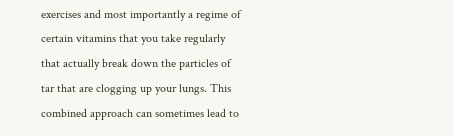exercises and most importantly a regime of certain vitamins that you take regularly that actually break down the particles of tar that are clogging up your lungs. This combined approach can sometimes lead to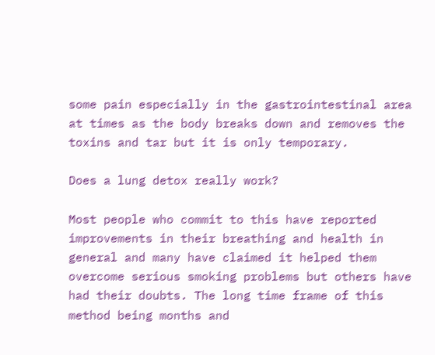some pain especially in the gastrointestinal area at times as the body breaks down and removes the toxins and tar but it is only temporary.

Does a lung detox really work?

Most people who commit to this have reported improvements in their breathing and health in general and many have claimed it helped them overcome serious smoking problems but others have had their doubts. The long time frame of this method being months and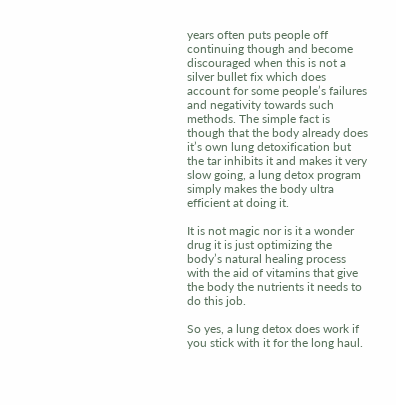years often puts people off continuing though and become discouraged when this is not a silver bullet fix which does account for some people’s failures and negativity towards such methods. The simple fact is though that the body already does it’s own lung detoxification but the tar inhibits it and makes it very slow going, a lung detox program simply makes the body ultra efficient at doing it.

It is not magic nor is it a wonder drug it is just optimizing the body’s natural healing process with the aid of vitamins that give the body the nutrients it needs to do this job.

So yes, a lung detox does work if you stick with it for the long haul.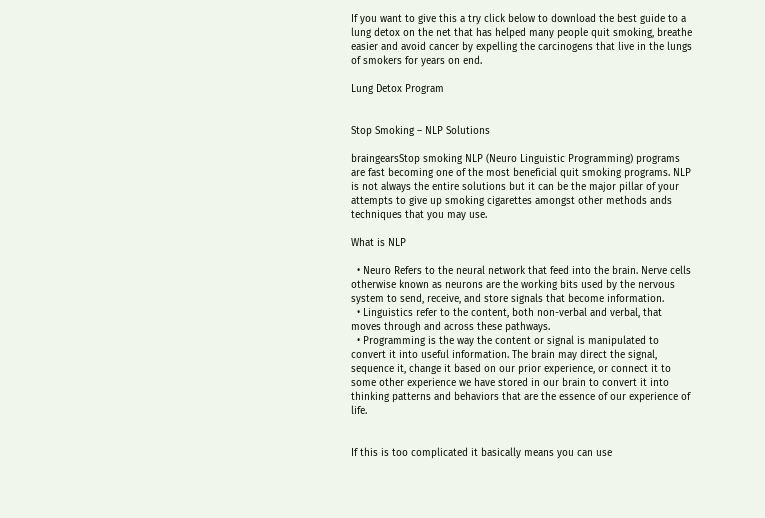If you want to give this a try click below to download the best guide to a lung detox on the net that has helped many people quit smoking, breathe easier and avoid cancer by expelling the carcinogens that live in the lungs of smokers for years on end.

Lung Detox Program


Stop Smoking – NLP Solutions

braingearsStop smoking NLP (Neuro Linguistic Programming) programs are fast becoming one of the most beneficial quit smoking programs. NLP is not always the entire solutions but it can be the major pillar of your attempts to give up smoking cigarettes amongst other methods ands techniques that you may use.

What is NLP

  • Neuro Refers to the neural network that feed into the brain. Nerve cells otherwise known as neurons are the working bits used by the nervous system to send, receive, and store signals that become information.
  • Linguistics refer to the content, both non-verbal and verbal, that moves through and across these pathways.
  • Programming is the way the content or signal is manipulated to convert it into useful information. The brain may direct the signal, sequence it, change it based on our prior experience, or connect it to some other experience we have stored in our brain to convert it into thinking patterns and behaviors that are the essence of our experience of life.


If this is too complicated it basically means you can use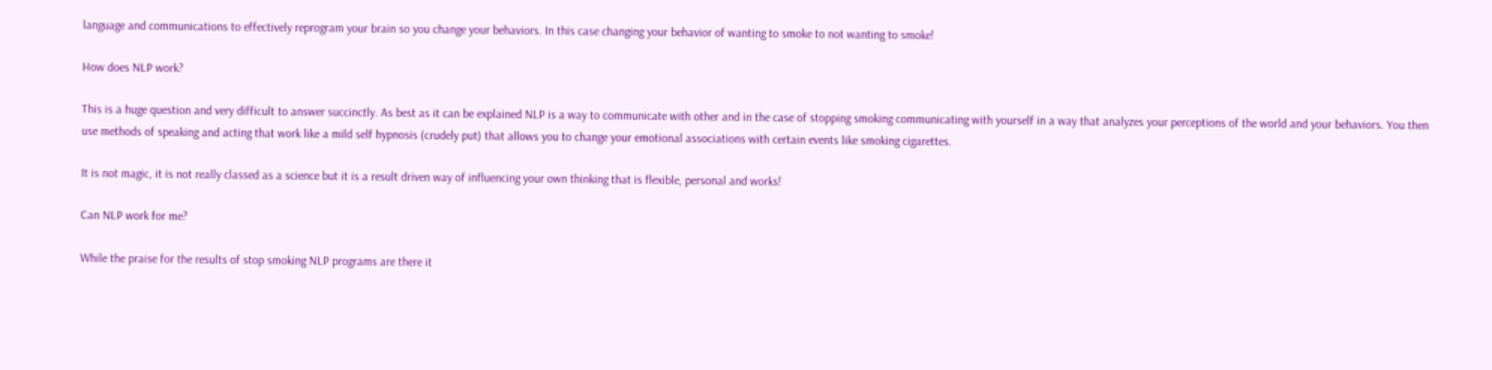language and communications to effectively reprogram your brain so you change your behaviors. In this case changing your behavior of wanting to smoke to not wanting to smoke!

How does NLP work?

This is a huge question and very difficult to answer succinctly. As best as it can be explained NLP is a way to communicate with other and in the case of stopping smoking communicating with yourself in a way that analyzes your perceptions of the world and your behaviors. You then use methods of speaking and acting that work like a mild self hypnosis (crudely put) that allows you to change your emotional associations with certain events like smoking cigarettes.

It is not magic, it is not really classed as a science but it is a result driven way of influencing your own thinking that is flexible, personal and works!

Can NLP work for me?

While the praise for the results of stop smoking NLP programs are there it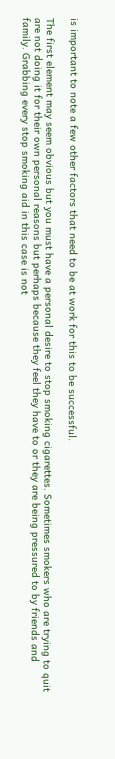is important to note a few other factors that need to be at work for this to be successful.

The first element may seem obvious but you must have a personal desire to stop smoking cigarettes. Sometimes smokers who are trying to quit are not doing it for their own personal reasons but perhaps because they feel they have to or they are being pressured to by friends and family. Grabbing every stop smoking aid in this case is not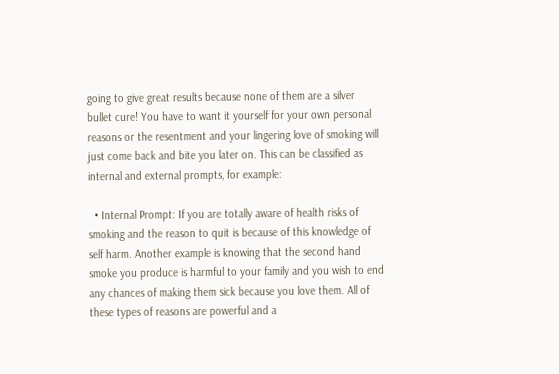going to give great results because none of them are a silver bullet cure! You have to want it yourself for your own personal reasons or the resentment and your lingering love of smoking will just come back and bite you later on. This can be classified as internal and external prompts, for example:

  • Internal Prompt: If you are totally aware of health risks of smoking and the reason to quit is because of this knowledge of self harm. Another example is knowing that the second hand smoke you produce is harmful to your family and you wish to end any chances of making them sick because you love them. All of these types of reasons are powerful and a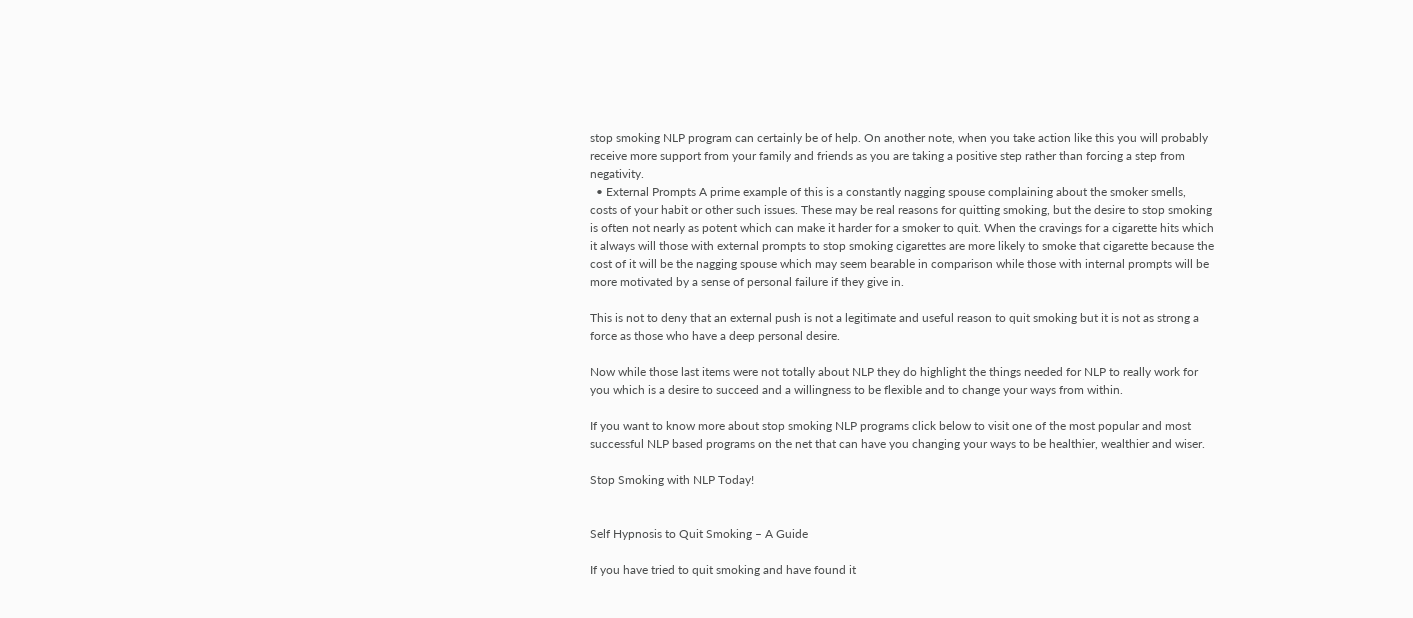stop smoking NLP program can certainly be of help. On another note, when you take action like this you will probably receive more support from your family and friends as you are taking a positive step rather than forcing a step from negativity.
  • External Prompts A prime example of this is a constantly nagging spouse complaining about the smoker smells, costs of your habit or other such issues. These may be real reasons for quitting smoking, but the desire to stop smoking is often not nearly as potent which can make it harder for a smoker to quit. When the cravings for a cigarette hits which it always will those with external prompts to stop smoking cigarettes are more likely to smoke that cigarette because the cost of it will be the nagging spouse which may seem bearable in comparison while those with internal prompts will be more motivated by a sense of personal failure if they give in.

This is not to deny that an external push is not a legitimate and useful reason to quit smoking but it is not as strong a force as those who have a deep personal desire.

Now while those last items were not totally about NLP they do highlight the things needed for NLP to really work for you which is a desire to succeed and a willingness to be flexible and to change your ways from within.

If you want to know more about stop smoking NLP programs click below to visit one of the most popular and most successful NLP based programs on the net that can have you changing your ways to be healthier, wealthier and wiser.

Stop Smoking with NLP Today!


Self Hypnosis to Quit Smoking – A Guide

If you have tried to quit smoking and have found it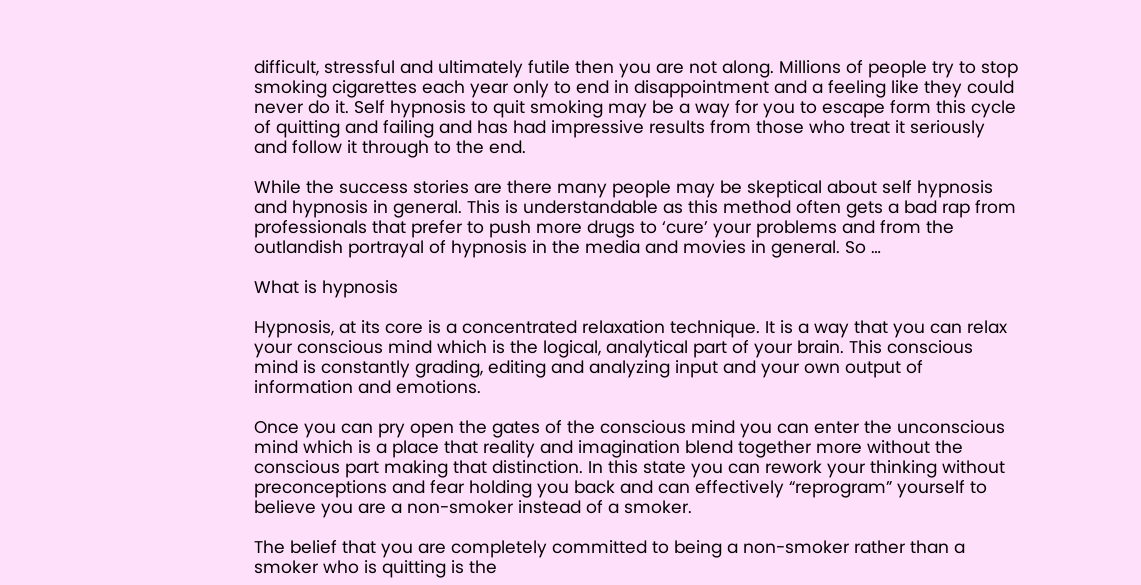difficult, stressful and ultimately futile then you are not along. Millions of people try to stop smoking cigarettes each year only to end in disappointment and a feeling like they could never do it. Self hypnosis to quit smoking may be a way for you to escape form this cycle of quitting and failing and has had impressive results from those who treat it seriously and follow it through to the end.

While the success stories are there many people may be skeptical about self hypnosis and hypnosis in general. This is understandable as this method often gets a bad rap from professionals that prefer to push more drugs to ‘cure’ your problems and from the outlandish portrayal of hypnosis in the media and movies in general. So …

What is hypnosis

Hypnosis, at its core is a concentrated relaxation technique. It is a way that you can relax your conscious mind which is the logical, analytical part of your brain. This conscious mind is constantly grading, editing and analyzing input and your own output of information and emotions.

Once you can pry open the gates of the conscious mind you can enter the unconscious mind which is a place that reality and imagination blend together more without the conscious part making that distinction. In this state you can rework your thinking without preconceptions and fear holding you back and can effectively “reprogram” yourself to believe you are a non-smoker instead of a smoker.

The belief that you are completely committed to being a non-smoker rather than a smoker who is quitting is the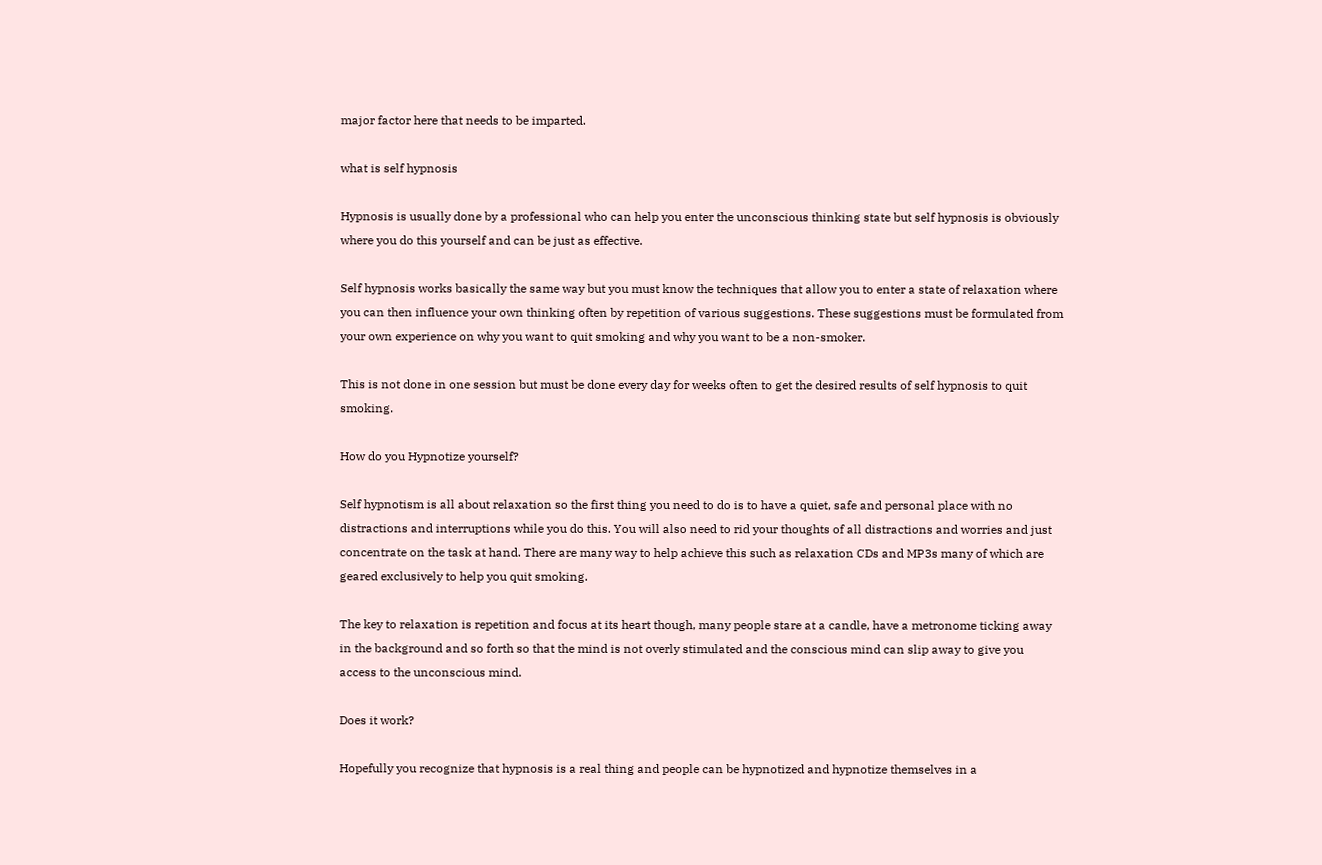major factor here that needs to be imparted.

what is self hypnosis

Hypnosis is usually done by a professional who can help you enter the unconscious thinking state but self hypnosis is obviously where you do this yourself and can be just as effective.

Self hypnosis works basically the same way but you must know the techniques that allow you to enter a state of relaxation where you can then influence your own thinking often by repetition of various suggestions. These suggestions must be formulated from your own experience on why you want to quit smoking and why you want to be a non-smoker.

This is not done in one session but must be done every day for weeks often to get the desired results of self hypnosis to quit smoking.

How do you Hypnotize yourself?

Self hypnotism is all about relaxation so the first thing you need to do is to have a quiet, safe and personal place with no distractions and interruptions while you do this. You will also need to rid your thoughts of all distractions and worries and just concentrate on the task at hand. There are many way to help achieve this such as relaxation CDs and MP3s many of which are geared exclusively to help you quit smoking.

The key to relaxation is repetition and focus at its heart though, many people stare at a candle, have a metronome ticking away in the background and so forth so that the mind is not overly stimulated and the conscious mind can slip away to give you access to the unconscious mind.

Does it work?

Hopefully you recognize that hypnosis is a real thing and people can be hypnotized and hypnotize themselves in a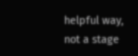helpful way, not a stage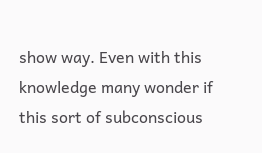show way. Even with this knowledge many wonder if this sort of subconscious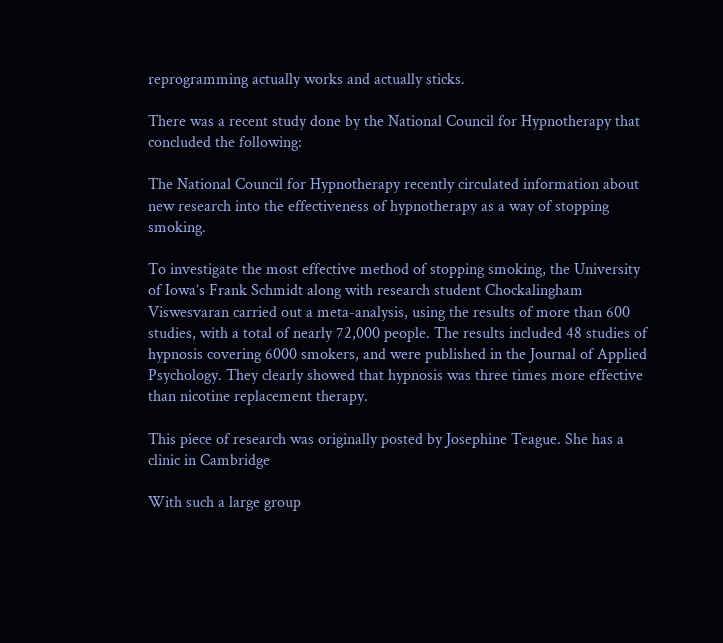reprogramming actually works and actually sticks.

There was a recent study done by the National Council for Hypnotherapy that concluded the following:

The National Council for Hypnotherapy recently circulated information about new research into the effectiveness of hypnotherapy as a way of stopping smoking.

To investigate the most effective method of stopping smoking, the University of Iowa’s Frank Schmidt along with research student Chockalingham Viswesvaran carried out a meta-analysis, using the results of more than 600 studies, with a total of nearly 72,000 people. The results included 48 studies of hypnosis covering 6000 smokers, and were published in the Journal of Applied Psychology. They clearly showed that hypnosis was three times more effective than nicotine replacement therapy.

This piece of research was originally posted by Josephine Teague. She has a clinic in Cambridge

With such a large group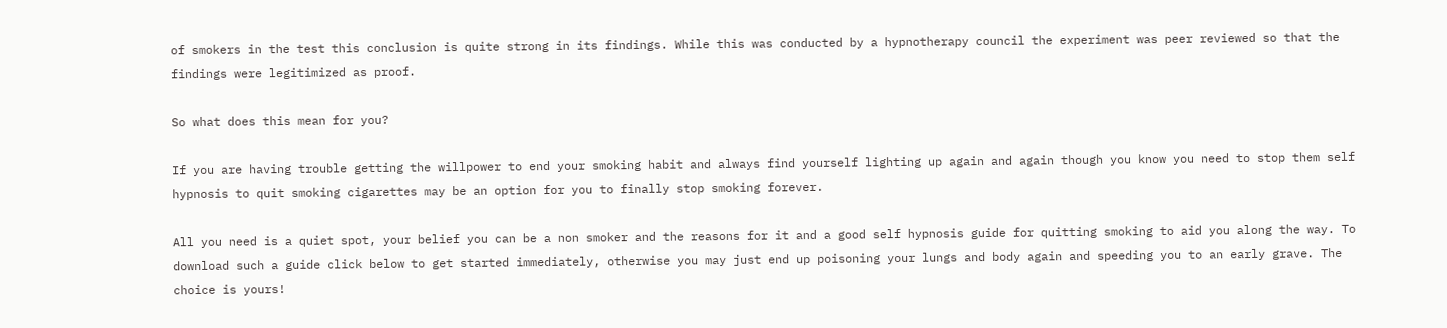of smokers in the test this conclusion is quite strong in its findings. While this was conducted by a hypnotherapy council the experiment was peer reviewed so that the findings were legitimized as proof.

So what does this mean for you?

If you are having trouble getting the willpower to end your smoking habit and always find yourself lighting up again and again though you know you need to stop them self hypnosis to quit smoking cigarettes may be an option for you to finally stop smoking forever.

All you need is a quiet spot, your belief you can be a non smoker and the reasons for it and a good self hypnosis guide for quitting smoking to aid you along the way. To download such a guide click below to get started immediately, otherwise you may just end up poisoning your lungs and body again and speeding you to an early grave. The choice is yours!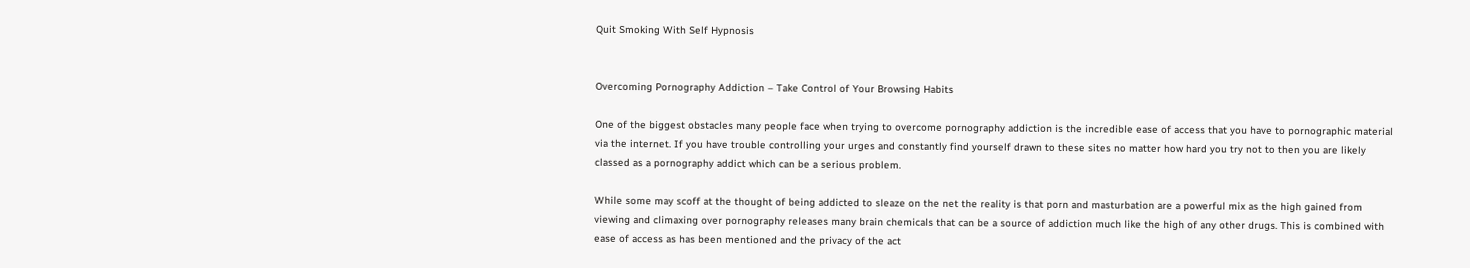Quit Smoking With Self Hypnosis


Overcoming Pornography Addiction – Take Control of Your Browsing Habits

One of the biggest obstacles many people face when trying to overcome pornography addiction is the incredible ease of access that you have to pornographic material via the internet. If you have trouble controlling your urges and constantly find yourself drawn to these sites no matter how hard you try not to then you are likely classed as a pornography addict which can be a serious problem.

While some may scoff at the thought of being addicted to sleaze on the net the reality is that porn and masturbation are a powerful mix as the high gained from viewing and climaxing over pornography releases many brain chemicals that can be a source of addiction much like the high of any other drugs. This is combined with ease of access as has been mentioned and the privacy of the act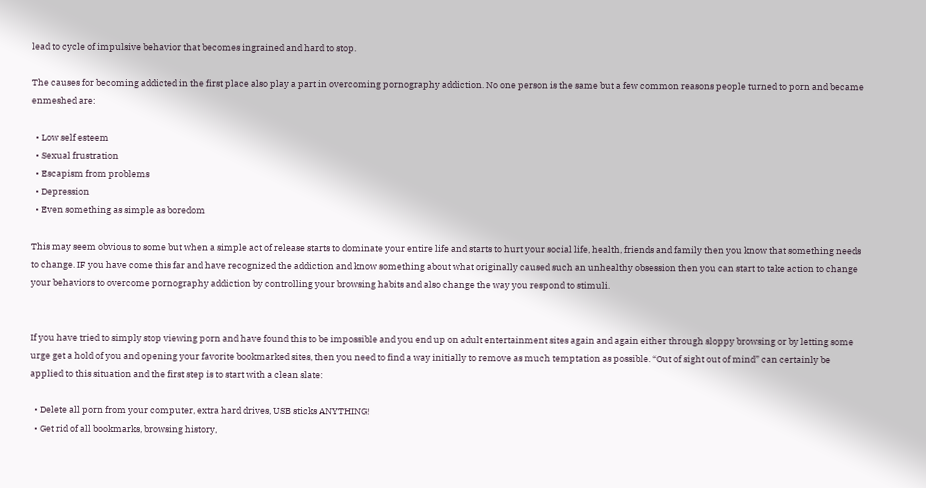lead to cycle of impulsive behavior that becomes ingrained and hard to stop.

The causes for becoming addicted in the first place also play a part in overcoming pornography addiction. No one person is the same but a few common reasons people turned to porn and became enmeshed are:

  • Low self esteem
  • Sexual frustration
  • Escapism from problems
  • Depression
  • Even something as simple as boredom

This may seem obvious to some but when a simple act of release starts to dominate your entire life and starts to hurt your social life, health, friends and family then you know that something needs to change. IF you have come this far and have recognized the addiction and know something about what originally caused such an unhealthy obsession then you can start to take action to change your behaviors to overcome pornography addiction by controlling your browsing habits and also change the way you respond to stimuli.


If you have tried to simply stop viewing porn and have found this to be impossible and you end up on adult entertainment sites again and again either through sloppy browsing or by letting some urge get a hold of you and opening your favorite bookmarked sites, then you need to find a way initially to remove as much temptation as possible. “Out of sight out of mind” can certainly be applied to this situation and the first step is to start with a clean slate:

  • Delete all porn from your computer, extra hard drives, USB sticks ANYTHING!
  • Get rid of all bookmarks, browsing history,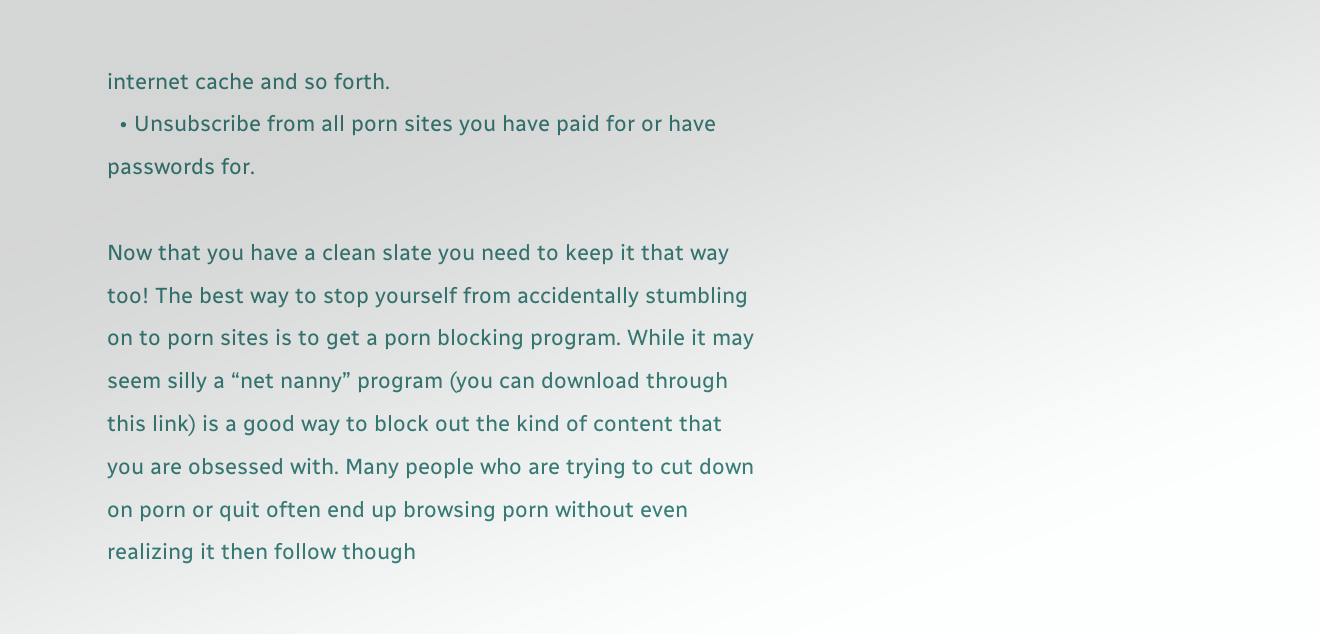internet cache and so forth.
  • Unsubscribe from all porn sites you have paid for or have passwords for.

Now that you have a clean slate you need to keep it that way too! The best way to stop yourself from accidentally stumbling on to porn sites is to get a porn blocking program. While it may seem silly a “net nanny” program (you can download through this link) is a good way to block out the kind of content that you are obsessed with. Many people who are trying to cut down on porn or quit often end up browsing porn without even realizing it then follow though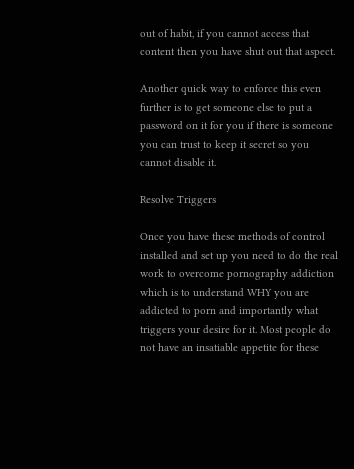out of habit, if you cannot access that content then you have shut out that aspect.

Another quick way to enforce this even further is to get someone else to put a password on it for you if there is someone you can trust to keep it secret so you cannot disable it.

Resolve Triggers

Once you have these methods of control installed and set up you need to do the real work to overcome pornography addiction which is to understand WHY you are addicted to porn and importantly what triggers your desire for it. Most people do not have an insatiable appetite for these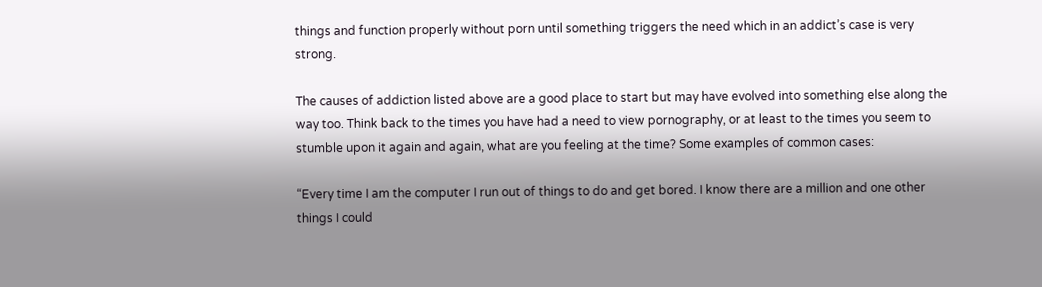things and function properly without porn until something triggers the need which in an addict’s case is very strong.

The causes of addiction listed above are a good place to start but may have evolved into something else along the way too. Think back to the times you have had a need to view pornography, or at least to the times you seem to stumble upon it again and again, what are you feeling at the time? Some examples of common cases:

“Every time I am the computer I run out of things to do and get bored. I know there are a million and one other things I could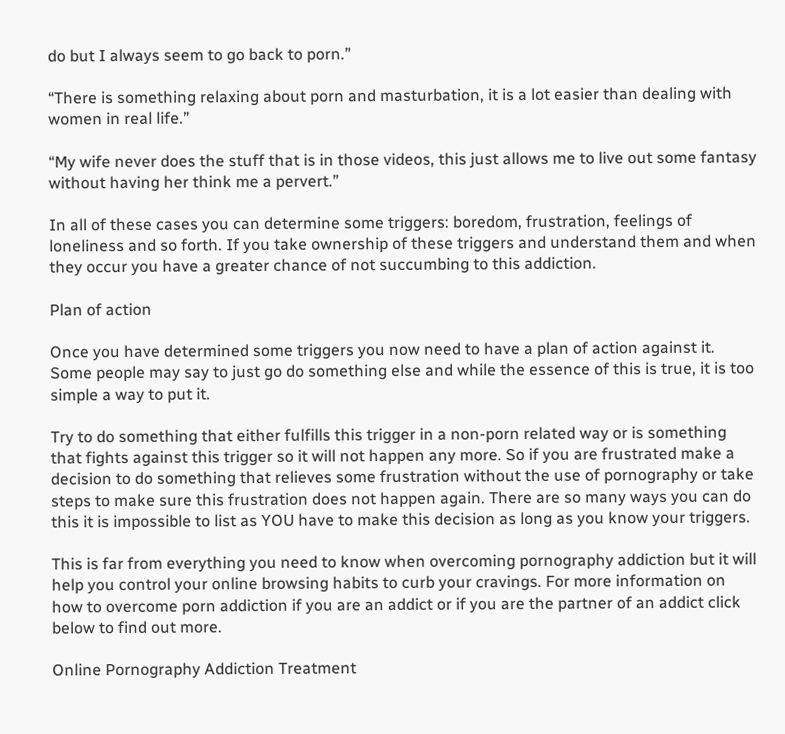do but I always seem to go back to porn.”

“There is something relaxing about porn and masturbation, it is a lot easier than dealing with women in real life.”

“My wife never does the stuff that is in those videos, this just allows me to live out some fantasy without having her think me a pervert.”

In all of these cases you can determine some triggers: boredom, frustration, feelings of loneliness and so forth. If you take ownership of these triggers and understand them and when they occur you have a greater chance of not succumbing to this addiction.

Plan of action

Once you have determined some triggers you now need to have a plan of action against it. Some people may say to just go do something else and while the essence of this is true, it is too simple a way to put it.

Try to do something that either fulfills this trigger in a non-porn related way or is something that fights against this trigger so it will not happen any more. So if you are frustrated make a decision to do something that relieves some frustration without the use of pornography or take steps to make sure this frustration does not happen again. There are so many ways you can do this it is impossible to list as YOU have to make this decision as long as you know your triggers.

This is far from everything you need to know when overcoming pornography addiction but it will help you control your online browsing habits to curb your cravings. For more information on how to overcome porn addiction if you are an addict or if you are the partner of an addict click below to find out more.

Online Pornography Addiction Treatment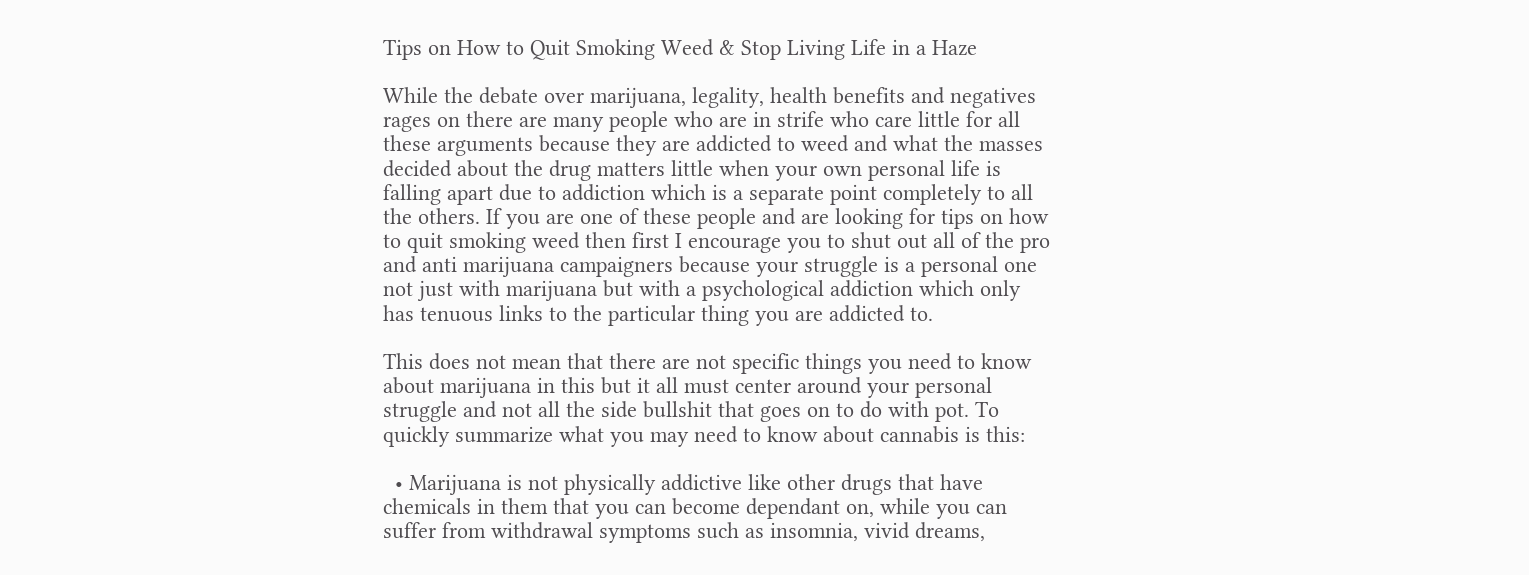Tips on How to Quit Smoking Weed & Stop Living Life in a Haze

While the debate over marijuana, legality, health benefits and negatives rages on there are many people who are in strife who care little for all these arguments because they are addicted to weed and what the masses decided about the drug matters little when your own personal life is falling apart due to addiction which is a separate point completely to all the others. If you are one of these people and are looking for tips on how to quit smoking weed then first I encourage you to shut out all of the pro and anti marijuana campaigners because your struggle is a personal one not just with marijuana but with a psychological addiction which only has tenuous links to the particular thing you are addicted to.

This does not mean that there are not specific things you need to know about marijuana in this but it all must center around your personal struggle and not all the side bullshit that goes on to do with pot. To quickly summarize what you may need to know about cannabis is this:

  • Marijuana is not physically addictive like other drugs that have chemicals in them that you can become dependant on, while you can suffer from withdrawal symptoms such as insomnia, vivid dreams,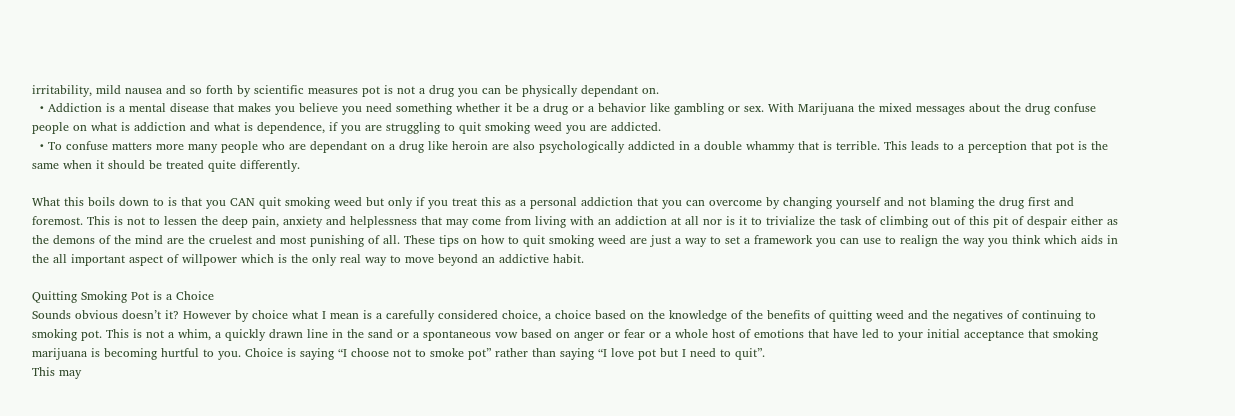irritability, mild nausea and so forth by scientific measures pot is not a drug you can be physically dependant on.
  • Addiction is a mental disease that makes you believe you need something whether it be a drug or a behavior like gambling or sex. With Marijuana the mixed messages about the drug confuse people on what is addiction and what is dependence, if you are struggling to quit smoking weed you are addicted.
  • To confuse matters more many people who are dependant on a drug like heroin are also psychologically addicted in a double whammy that is terrible. This leads to a perception that pot is the same when it should be treated quite differently.

What this boils down to is that you CAN quit smoking weed but only if you treat this as a personal addiction that you can overcome by changing yourself and not blaming the drug first and foremost. This is not to lessen the deep pain, anxiety and helplessness that may come from living with an addiction at all nor is it to trivialize the task of climbing out of this pit of despair either as the demons of the mind are the cruelest and most punishing of all. These tips on how to quit smoking weed are just a way to set a framework you can use to realign the way you think which aids in the all important aspect of willpower which is the only real way to move beyond an addictive habit.

Quitting Smoking Pot is a Choice
Sounds obvious doesn’t it? However by choice what I mean is a carefully considered choice, a choice based on the knowledge of the benefits of quitting weed and the negatives of continuing to smoking pot. This is not a whim, a quickly drawn line in the sand or a spontaneous vow based on anger or fear or a whole host of emotions that have led to your initial acceptance that smoking marijuana is becoming hurtful to you. Choice is saying “I choose not to smoke pot” rather than saying “I love pot but I need to quit”.
This may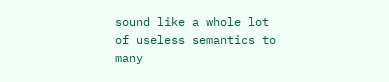sound like a whole lot of useless semantics to many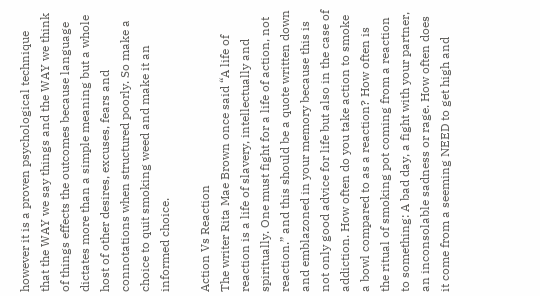however it is a proven psychological technique that the WAY we say things and the WAY we think of things effects the outcomes because language dictates more than a simple meaning but a whole host of other desires, excuses, fears and connotations when structured poorly. So make a choice to quit smoking weed and make it an informed choice.

Action Vs Reaction
The writer Rita Mae Brown once said “A life of reaction is a life of slavery, intellectually and spiritually. One must fight for a life of action, not reaction.” and this should be a quote written down and emblazoned in your memory because this is not only good advice for life but also in the case of addiction. How often do you take action to smoke a bowl compared to as a reaction? How often is the ritual of smoking pot coming from a reaction to something: A bad day, a fight with your partner, an inconsolable sadness or rage. How often does it come from a seeming NEED to get high and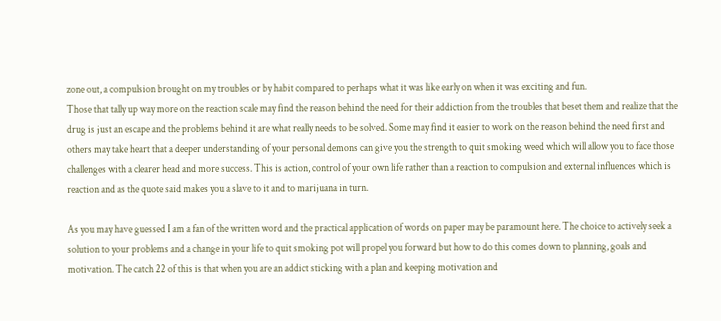zone out, a compulsion brought on my troubles or by habit compared to perhaps what it was like early on when it was exciting and fun.
Those that tally up way more on the reaction scale may find the reason behind the need for their addiction from the troubles that beset them and realize that the drug is just an escape and the problems behind it are what really needs to be solved. Some may find it easier to work on the reason behind the need first and others may take heart that a deeper understanding of your personal demons can give you the strength to quit smoking weed which will allow you to face those challenges with a clearer head and more success. This is action, control of your own life rather than a reaction to compulsion and external influences which is reaction and as the quote said makes you a slave to it and to marijuana in turn.

As you may have guessed I am a fan of the written word and the practical application of words on paper may be paramount here. The choice to actively seek a solution to your problems and a change in your life to quit smoking pot will propel you forward but how to do this comes down to planning, goals and motivation. The catch 22 of this is that when you are an addict sticking with a plan and keeping motivation and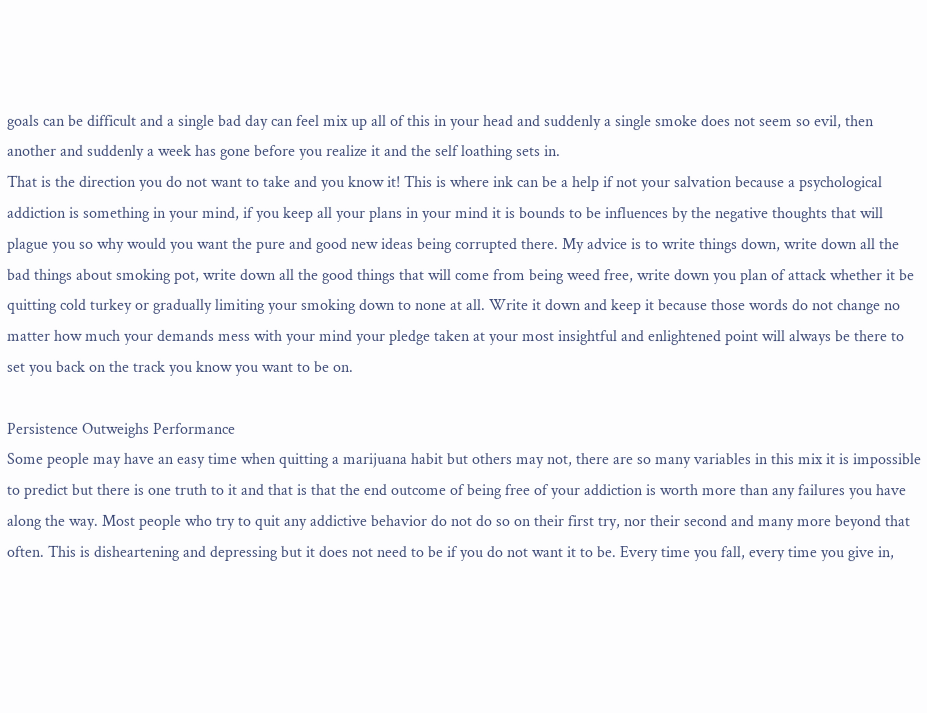goals can be difficult and a single bad day can feel mix up all of this in your head and suddenly a single smoke does not seem so evil, then another and suddenly a week has gone before you realize it and the self loathing sets in.
That is the direction you do not want to take and you know it! This is where ink can be a help if not your salvation because a psychological addiction is something in your mind, if you keep all your plans in your mind it is bounds to be influences by the negative thoughts that will plague you so why would you want the pure and good new ideas being corrupted there. My advice is to write things down, write down all the bad things about smoking pot, write down all the good things that will come from being weed free, write down you plan of attack whether it be quitting cold turkey or gradually limiting your smoking down to none at all. Write it down and keep it because those words do not change no matter how much your demands mess with your mind your pledge taken at your most insightful and enlightened point will always be there to set you back on the track you know you want to be on.

Persistence Outweighs Performance
Some people may have an easy time when quitting a marijuana habit but others may not, there are so many variables in this mix it is impossible to predict but there is one truth to it and that is that the end outcome of being free of your addiction is worth more than any failures you have along the way. Most people who try to quit any addictive behavior do not do so on their first try, nor their second and many more beyond that often. This is disheartening and depressing but it does not need to be if you do not want it to be. Every time you fall, every time you give in,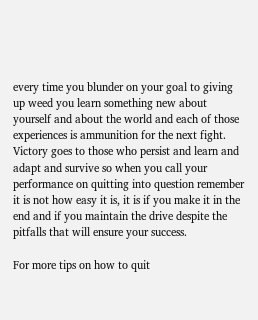every time you blunder on your goal to giving up weed you learn something new about yourself and about the world and each of those experiences is ammunition for the next fight. Victory goes to those who persist and learn and adapt and survive so when you call your performance on quitting into question remember it is not how easy it is, it is if you make it in the end and if you maintain the drive despite the pitfalls that will ensure your success.

For more tips on how to quit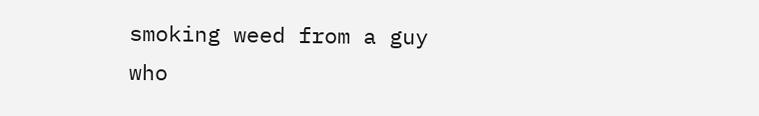smoking weed from a guy who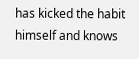has kicked the habit himself and knows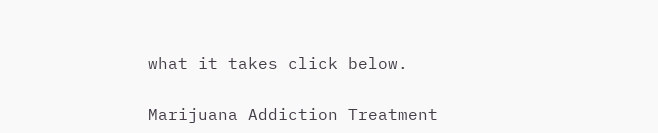what it takes click below.

Marijuana Addiction Treatment